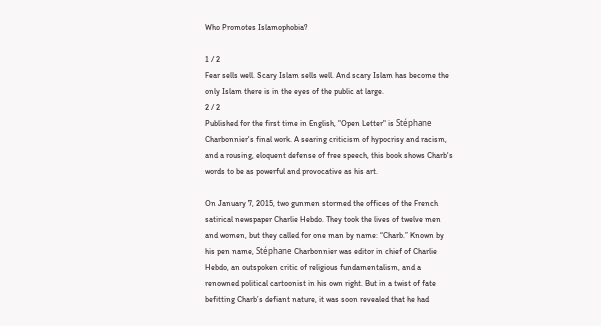Who Promotes Islamophobia?

1 / 2
Fear sells well. Scary Islam sells well. And scary Islam has become the only Islam there is in the eyes of the public at large.
2 / 2
Published for the first time in English, "Open Letter" is Stéphane Charbonnier's final work. A searing criticism of hypocrisy and racism, and a rousing, eloquent defense of free speech, this book shows Charb's words to be as powerful and provocative as his art.

On January 7, 2015, two gunmen stormed the offices of the French satirical newspaper Charlie Hebdo. They took the lives of twelve men and women, but they called for one man by name: “Charb.” Known by his pen name, Stéphane Charbonnier was editor in chief of Charlie Hebdo, an outspoken critic of religious fundamentalism, and a renowned political cartoonist in his own right. But in a twist of fate befitting Charb’s defiant nature, it was soon revealed that he had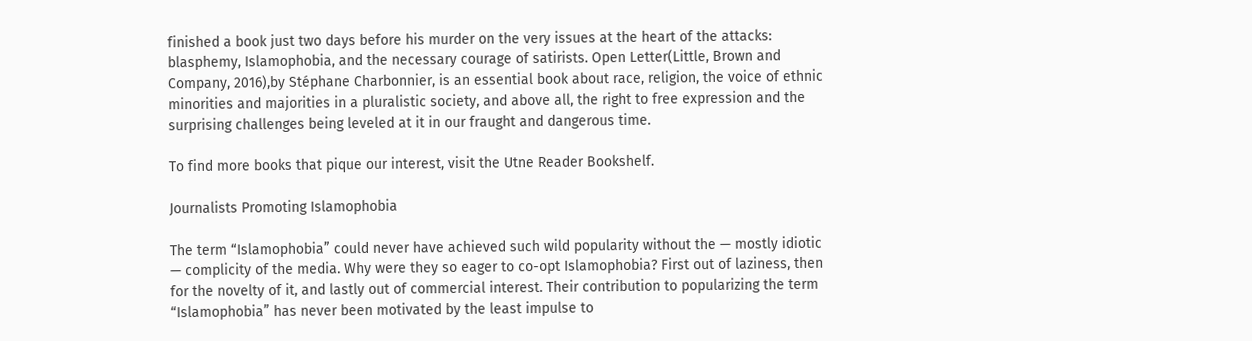finished a book just two days before his murder on the very issues at the heart of the attacks: blasphemy, Islamophobia, and the necessary courage of satirists. Open Letter(Little, Brown and Company, 2016),by Stéphane Charbonnier, is an essential book about race, religion, the voice of ethnic minorities and majorities in a pluralistic society, and above all, the right to free expression and the surprising challenges being leveled at it in our fraught and dangerous time.

To find more books that pique our interest, visit the Utne Reader Bookshelf.

Journalists Promoting Islamophobia

The term “Islamophobia” could never have achieved such wild popularity without the — mostly idiotic — complicity of the media. Why were they so eager to co-opt Islamophobia? First out of laziness, then for the novelty of it, and lastly out of commercial interest. Their contribution to popularizing the term “Islamophobia” has never been motivated by the least impulse to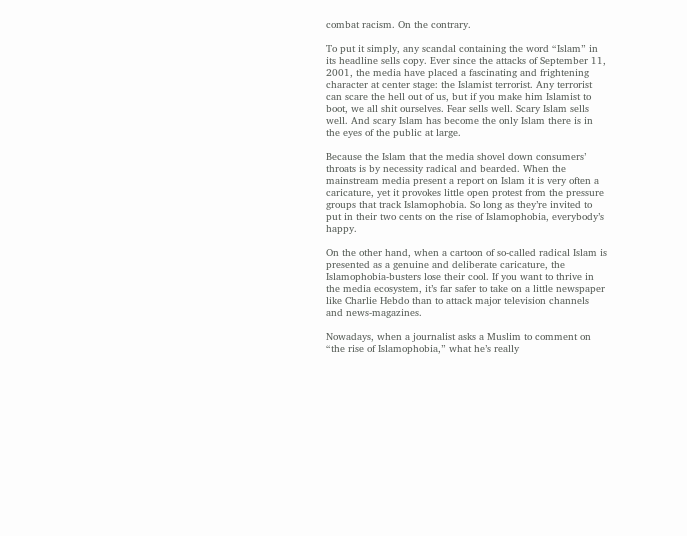combat racism. On the contrary.

To put it simply, any scandal containing the word “Islam” in its headline sells copy. Ever since the attacks of September 11, 2001, the media have placed a fascinating and frightening character at center stage: the Islamist terrorist. Any terrorist can scare the hell out of us, but if you make him Islamist to boot, we all shit ourselves. Fear sells well. Scary Islam sells well. And scary Islam has become the only Islam there is in the eyes of the public at large.

Because the Islam that the media shovel down consumers’ throats is by necessity radical and bearded. When the mainstream media present a report on Islam it is very often a caricature, yet it provokes little open protest from the pressure groups that track Islamophobia. So long as they’re invited to put in their two cents on the rise of Islamophobia, everybody’s happy.

On the other hand, when a cartoon of so-called radical Islam is presented as a genuine and deliberate caricature, the Islamophobia-busters lose their cool. If you want to thrive in the media ecosystem, it’s far safer to take on a little newspaper like Charlie Hebdo than to attack major television channels and news-magazines.

Nowadays, when a journalist asks a Muslim to comment on “the rise of Islamophobia,” what he’s really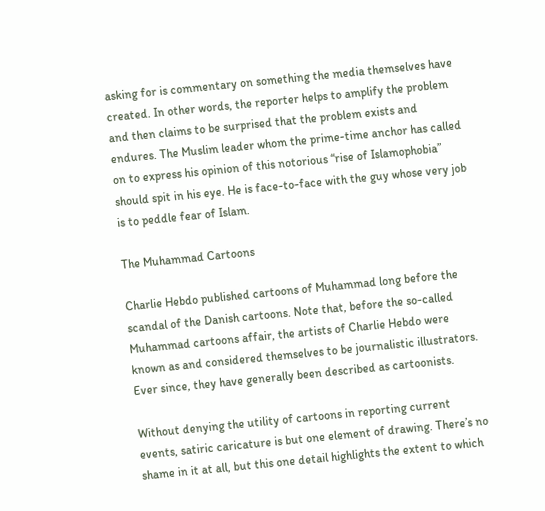asking for is commentary on something the media themselves have created. In other words, the reporter helps to amplify the problem and then claims to be surprised that the problem exists and endures. The Muslim leader whom the prime-time anchor has called on to express his opinion of this notorious “rise of Islamophobia” should spit in his eye. He is face-to-face with the guy whose very job is to peddle fear of Islam.

The Muhammad Cartoons

Charlie Hebdo published cartoons of Muhammad long before the scandal of the Danish cartoons. Note that, before the so-called Muhammad cartoons affair, the artists of Charlie Hebdo were known as and considered themselves to be journalistic illustrators. Ever since, they have generally been described as cartoonists.

Without denying the utility of cartoons in reporting current events, satiric caricature is but one element of drawing. There’s no shame in it at all, but this one detail highlights the extent to which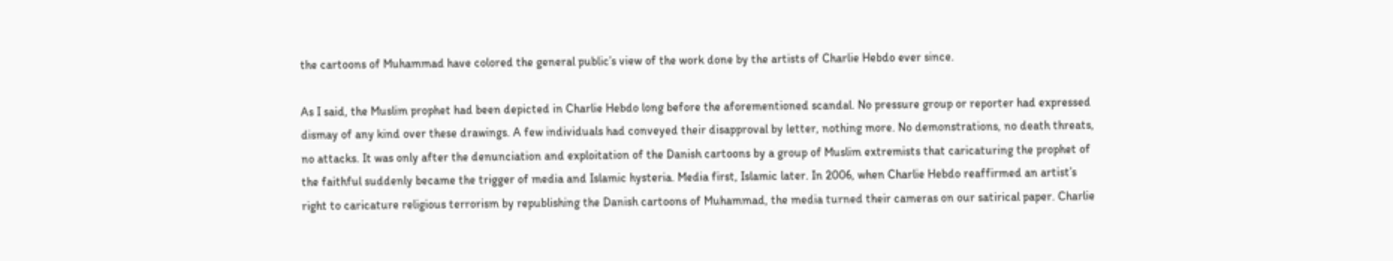the cartoons of Muhammad have colored the general public’s view of the work done by the artists of Charlie Hebdo ever since.

As I said, the Muslim prophet had been depicted in Charlie Hebdo long before the aforementioned scandal. No pressure group or reporter had expressed dismay of any kind over these drawings. A few individuals had conveyed their disapproval by letter, nothing more. No demonstrations, no death threats, no attacks. It was only after the denunciation and exploitation of the Danish cartoons by a group of Muslim extremists that caricaturing the prophet of the faithful suddenly became the trigger of media and Islamic hysteria. Media first, Islamic later. In 2006, when Charlie Hebdo reaffirmed an artist’s right to caricature religious terrorism by republishing the Danish cartoons of Muhammad, the media turned their cameras on our satirical paper. Charlie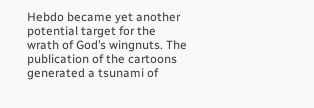Hebdo became yet another potential target for the wrath of God’s wingnuts. The publication of the cartoons generated a tsunami of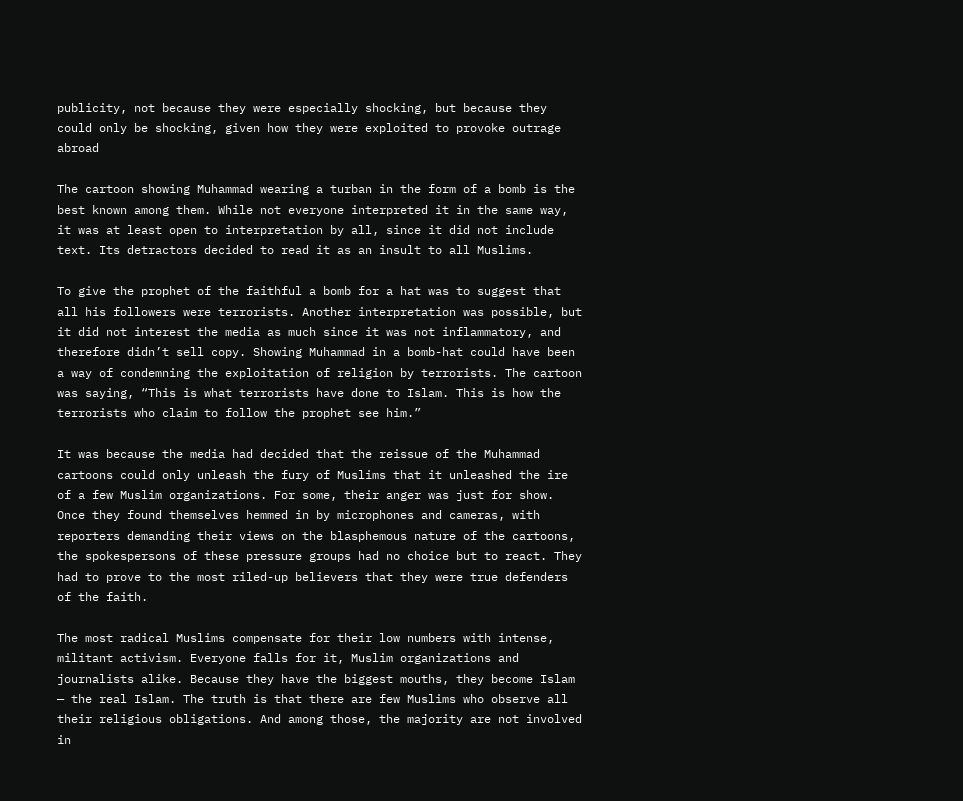publicity, not because they were especially shocking, but because they could only be shocking, given how they were exploited to provoke outrage abroad

The cartoon showing Muhammad wearing a turban in the form of a bomb is the best known among them. While not everyone interpreted it in the same way, it was at least open to interpretation by all, since it did not include text. Its detractors decided to read it as an insult to all Muslims.

To give the prophet of the faithful a bomb for a hat was to suggest that all his followers were terrorists. Another interpretation was possible, but it did not interest the media as much since it was not inflammatory, and therefore didn’t sell copy. Showing Muhammad in a bomb-hat could have been a way of condemning the exploitation of religion by terrorists. The cartoon was saying, “This is what terrorists have done to Islam. This is how the terrorists who claim to follow the prophet see him.”

It was because the media had decided that the reissue of the Muhammad cartoons could only unleash the fury of Muslims that it unleashed the ire of a few Muslim organizations. For some, their anger was just for show. Once they found themselves hemmed in by microphones and cameras, with reporters demanding their views on the blasphemous nature of the cartoons, the spokespersons of these pressure groups had no choice but to react. They had to prove to the most riled-up believers that they were true defenders of the faith.

The most radical Muslims compensate for their low numbers with intense, militant activism. Everyone falls for it, Muslim organizations and journalists alike. Because they have the biggest mouths, they become Islam — the real Islam. The truth is that there are few Muslims who observe all their religious obligations. And among those, the majority are not involved in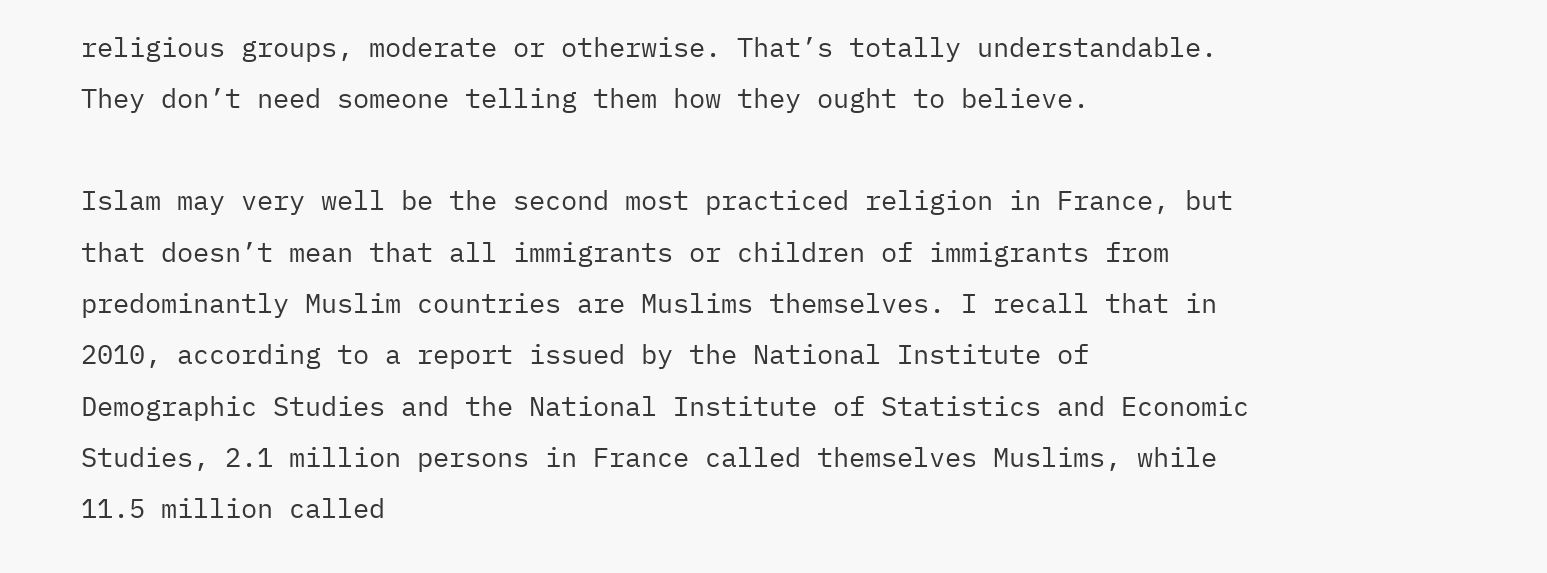religious groups, moderate or otherwise. That’s totally understandable. They don’t need someone telling them how they ought to believe.

Islam may very well be the second most practiced religion in France, but that doesn’t mean that all immigrants or children of immigrants from predominantly Muslim countries are Muslims themselves. I recall that in 2010, according to a report issued by the National Institute of Demographic Studies and the National Institute of Statistics and Economic Studies, 2.1 million persons in France called themselves Muslims, while 11.5 million called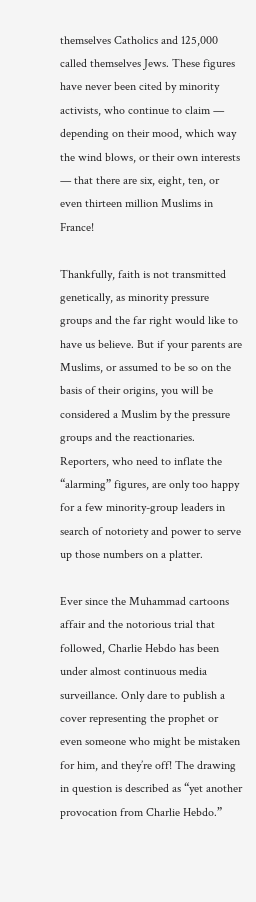themselves Catholics and 125,000 called themselves Jews. These figures have never been cited by minority activists, who continue to claim — depending on their mood, which way the wind blows, or their own interests — that there are six, eight, ten, or even thirteen million Muslims in France!

Thankfully, faith is not transmitted genetically, as minority pressure groups and the far right would like to have us believe. But if your parents are Muslims, or assumed to be so on the basis of their origins, you will be considered a Muslim by the pressure groups and the reactionaries. Reporters, who need to inflate the “alarming” figures, are only too happy for a few minority-group leaders in search of notoriety and power to serve up those numbers on a platter.

Ever since the Muhammad cartoons affair and the notorious trial that followed, Charlie Hebdo has been under almost continuous media surveillance. Only dare to publish a cover representing the prophet or even someone who might be mistaken for him, and they’re off! The drawing in question is described as “yet another provocation from Charlie Hebdo.”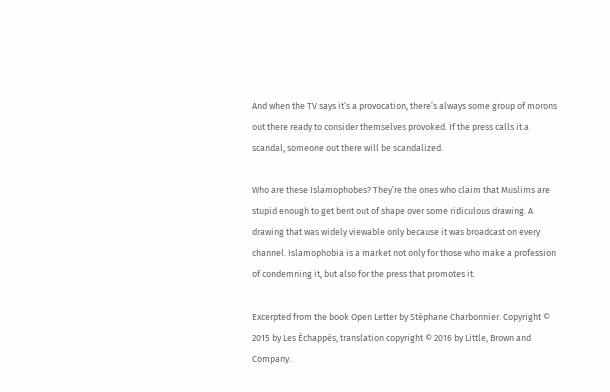And when the TV says it’s a provocation, there’s always some group of morons out there ready to consider themselves provoked. If the press calls it a scandal, someone out there will be scandalized.

Who are these Islamophobes? They’re the ones who claim that Muslims are stupid enough to get bent out of shape over some ridiculous drawing. A drawing that was widely viewable only because it was broadcast on every channel. Islamophobia is a market not only for those who make a profession of condemning it, but also for the press that promotes it.

Excerpted from the book Open Letter by Stéphane Charbonnier. Copyright © 2015 by Les Échappés, translation copyright © 2016 by Little, Brown and Company.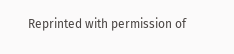Reprinted with permission of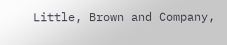Little, Brown and Company,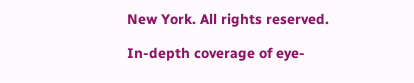New York. All rights reserved.

In-depth coverage of eye-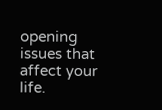opening issues that affect your life.